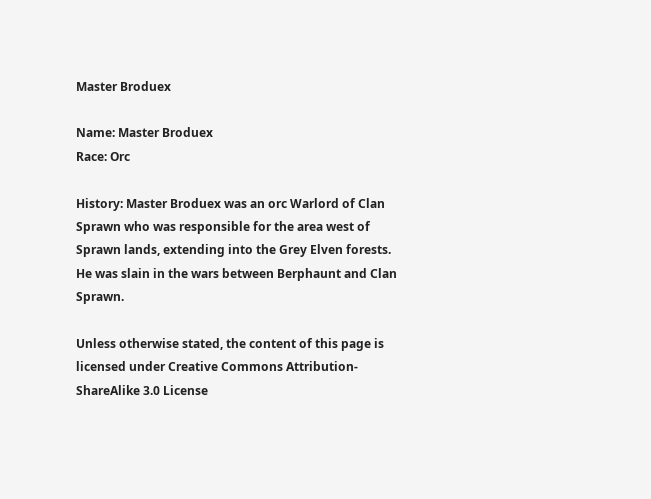Master Broduex

Name: Master Broduex
Race: Orc

History: Master Broduex was an orc Warlord of Clan Sprawn who was responsible for the area west of Sprawn lands, extending into the Grey Elven forests. He was slain in the wars between Berphaunt and Clan Sprawn.

Unless otherwise stated, the content of this page is licensed under Creative Commons Attribution-ShareAlike 3.0 License